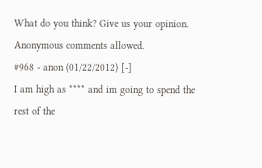What do you think? Give us your opinion. Anonymous comments allowed.
#968 - anon (01/22/2012) [-]
I am high as **** and im going to spend the rest of the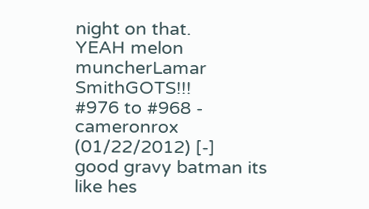night on that.
YEAH melon muncherLamar SmithGOTS!!!
#976 to #968 - cameronrox (01/22/2012) [-]
good gravy batman its like hes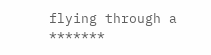flying through a *******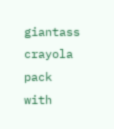giantass crayola pack with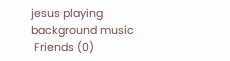jesus playing background music
 Friends (0)